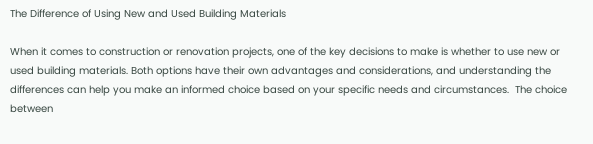The Difference of Using New and Used Building Materials

When it comes to construction or renovation projects, one of the key decisions to make is whether to use new or used building materials. Both options have their own advantages and considerations, and understanding the differences can help you make an informed choice based on your specific needs and circumstances.  The choice between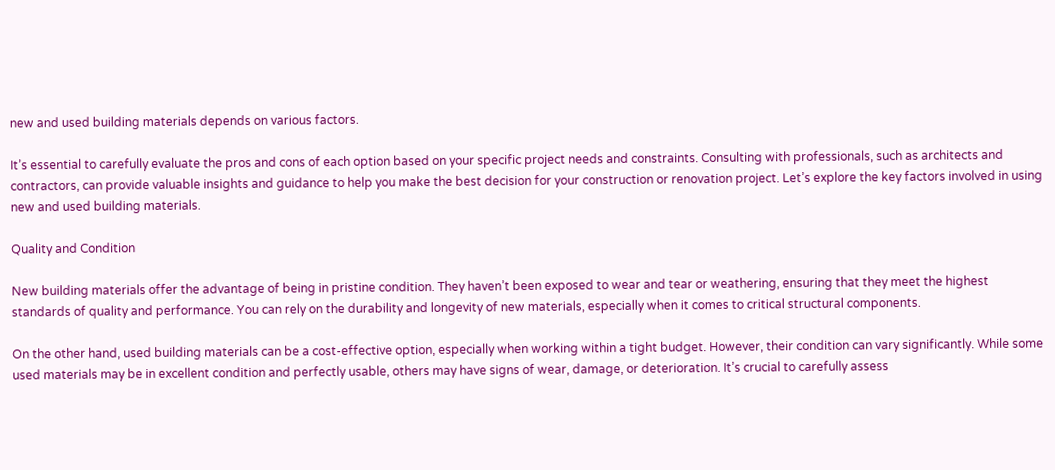new and used building materials depends on various factors.

It’s essential to carefully evaluate the pros and cons of each option based on your specific project needs and constraints. Consulting with professionals, such as architects and contractors, can provide valuable insights and guidance to help you make the best decision for your construction or renovation project. Let’s explore the key factors involved in using new and used building materials.

Quality and Condition

New building materials offer the advantage of being in pristine condition. They haven’t been exposed to wear and tear or weathering, ensuring that they meet the highest standards of quality and performance. You can rely on the durability and longevity of new materials, especially when it comes to critical structural components.

On the other hand, used building materials can be a cost-effective option, especially when working within a tight budget. However, their condition can vary significantly. While some used materials may be in excellent condition and perfectly usable, others may have signs of wear, damage, or deterioration. It’s crucial to carefully assess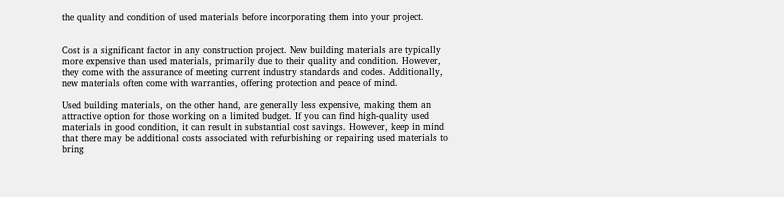the quality and condition of used materials before incorporating them into your project.


Cost is a significant factor in any construction project. New building materials are typically more expensive than used materials, primarily due to their quality and condition. However, they come with the assurance of meeting current industry standards and codes. Additionally, new materials often come with warranties, offering protection and peace of mind.

Used building materials, on the other hand, are generally less expensive, making them an attractive option for those working on a limited budget. If you can find high-quality used materials in good condition, it can result in substantial cost savings. However, keep in mind that there may be additional costs associated with refurbishing or repairing used materials to bring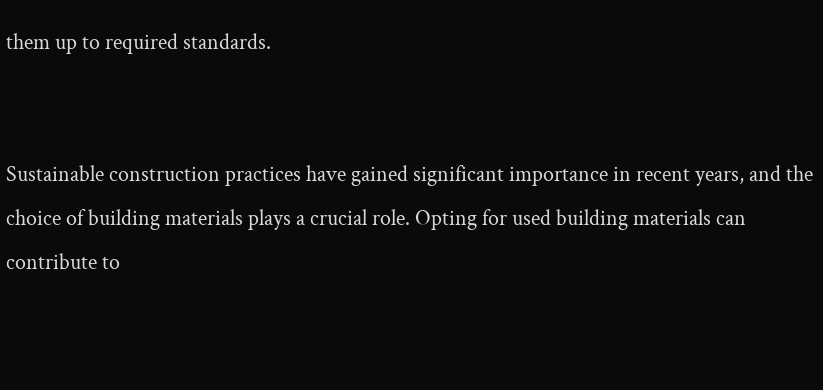them up to required standards.


Sustainable construction practices have gained significant importance in recent years, and the choice of building materials plays a crucial role. Opting for used building materials can contribute to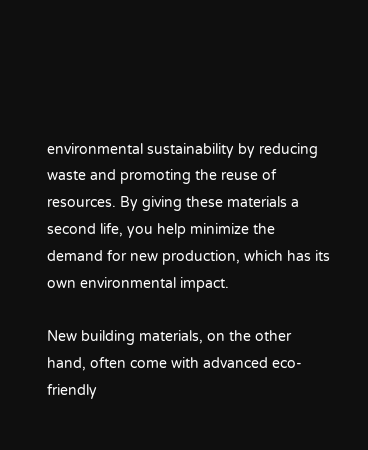environmental sustainability by reducing waste and promoting the reuse of resources. By giving these materials a second life, you help minimize the demand for new production, which has its own environmental impact.

New building materials, on the other hand, often come with advanced eco-friendly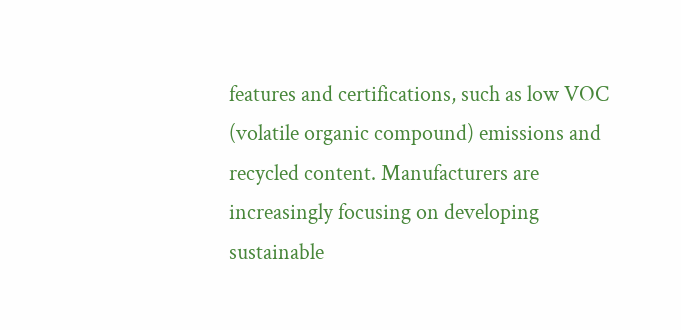features and certifications, such as low VOC (volatile organic compound) emissions and recycled content. Manufacturers are increasingly focusing on developing sustainable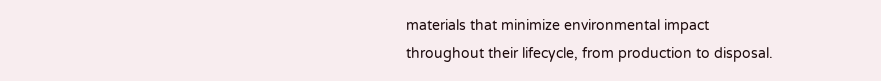materials that minimize environmental impact throughout their lifecycle, from production to disposal.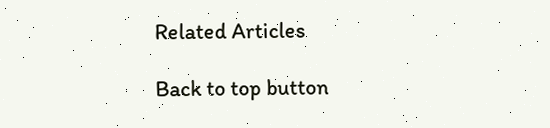Related Articles

Back to top button